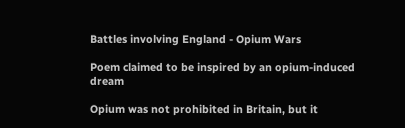Battles involving England - Opium Wars

Poem claimed to be inspired by an opium-induced dream

Opium was not prohibited in Britain, but it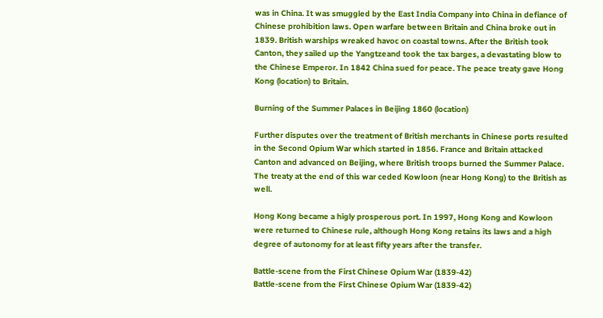was in China. It was smuggled by the East India Company into China in defiance of Chinese prohibition laws. Open warfare between Britain and China broke out in 1839. British warships wreaked havoc on coastal towns. After the British took Canton, they sailed up the Yangtzeand took the tax barges, a devastating blow to the Chinese Emperor. In 1842 China sued for peace. The peace treaty gave Hong Kong (location) to Britain.

Burning of the Summer Palaces in Beijing 1860 (location)

Further disputes over the treatment of British merchants in Chinese ports resulted in the Second Opium War which started in 1856. France and Britain attacked Canton and advanced on Beijing, where British troops burned the Summer Palace. The treaty at the end of this war ceded Kowloon (near Hong Kong) to the British as well.

Hong Kong became a higly prosperous port. In 1997, Hong Kong and Kowloon were returned to Chinese rule, although Hong Kong retains its laws and a high degree of autonomy for at least fifty years after the transfer.

Battle-scene from the First Chinese Opium War (1839-42)
Battle-scene from the First Chinese Opium War (1839-42)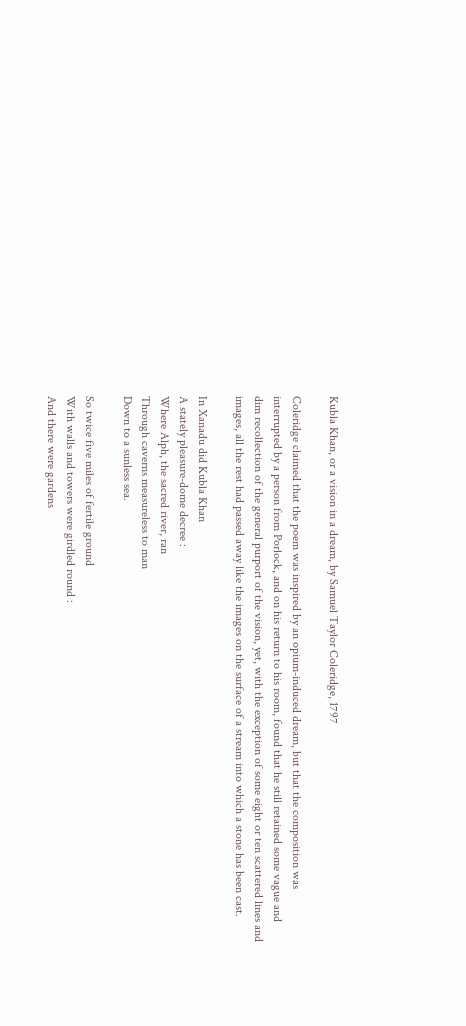Kubla Khan, or a vision in a dream, by Samuel Taylor Coleridge, 1797

Coleridge claimed that the poem was inspired by an opium-induced dream, but that the composition was interrupted by a person from Porlock, and on his return to his room, found that he still retained some vague and dim recollection of the general purport of the vision, yet, with the exception of some eight or ten scattered lines and images, all the rest had passed away like the images on the surface of a stream into which a stone has been cast.

In Xanadu did Kubla Khan
A stately pleasure-dome decree :
Where Alph, the sacred river, ran
Through caverns measureless to man
Down to a sunless sea.

So twice five miles of fertile ground
With walls and towers were girdled round :
And there were gardens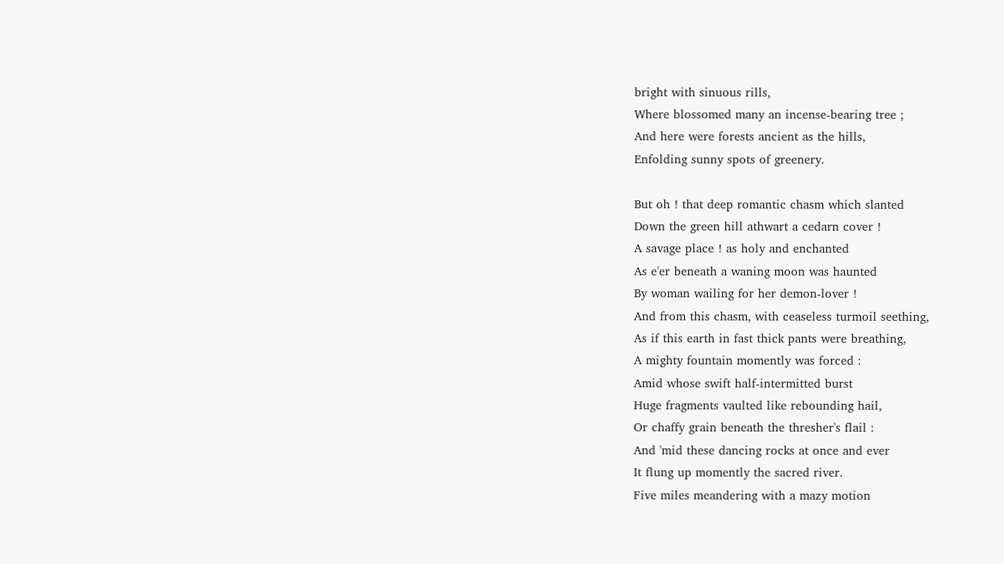bright with sinuous rills,
Where blossomed many an incense-bearing tree ;
And here were forests ancient as the hills,
Enfolding sunny spots of greenery.

But oh ! that deep romantic chasm which slanted
Down the green hill athwart a cedarn cover !
A savage place ! as holy and enchanted
As e'er beneath a waning moon was haunted
By woman wailing for her demon-lover !
And from this chasm, with ceaseless turmoil seething,
As if this earth in fast thick pants were breathing,
A mighty fountain momently was forced :
Amid whose swift half-intermitted burst
Huge fragments vaulted like rebounding hail,
Or chaffy grain beneath the thresher's flail :
And 'mid these dancing rocks at once and ever
It flung up momently the sacred river.
Five miles meandering with a mazy motion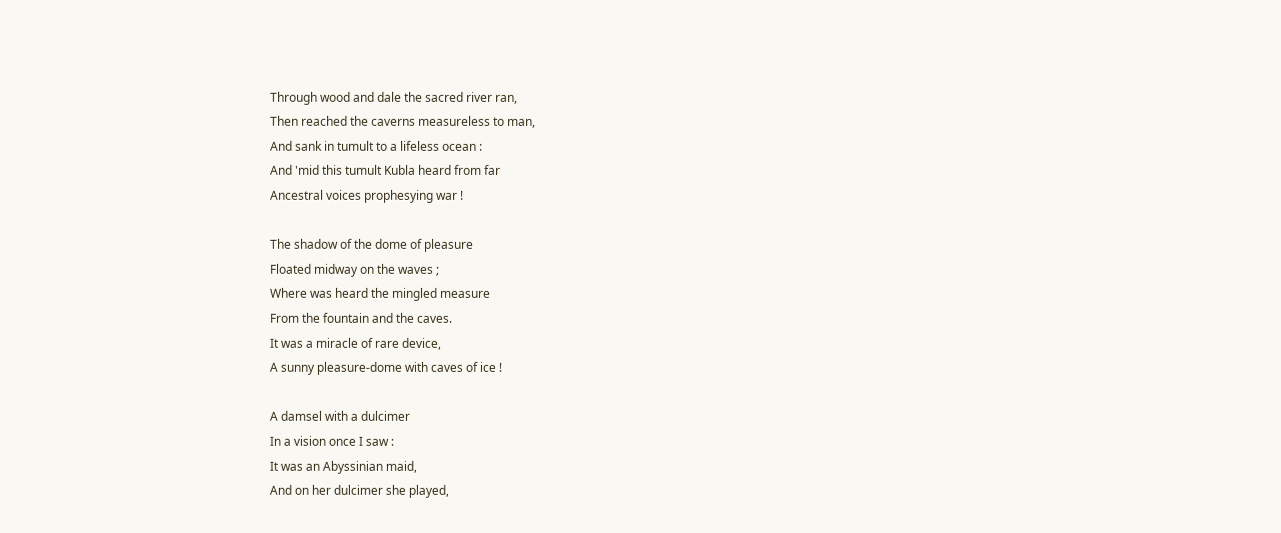Through wood and dale the sacred river ran,
Then reached the caverns measureless to man,
And sank in tumult to a lifeless ocean :
And 'mid this tumult Kubla heard from far
Ancestral voices prophesying war !

The shadow of the dome of pleasure
Floated midway on the waves ;
Where was heard the mingled measure
From the fountain and the caves.
It was a miracle of rare device,
A sunny pleasure-dome with caves of ice !

A damsel with a dulcimer
In a vision once I saw :
It was an Abyssinian maid,
And on her dulcimer she played,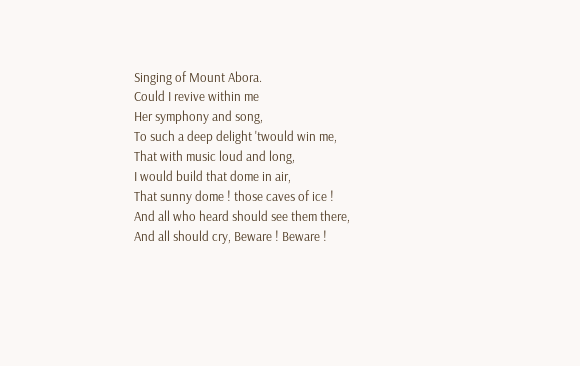Singing of Mount Abora.
Could I revive within me
Her symphony and song,
To such a deep delight 'twould win me,
That with music loud and long,
I would build that dome in air,
That sunny dome ! those caves of ice !
And all who heard should see them there,
And all should cry, Beware ! Beware !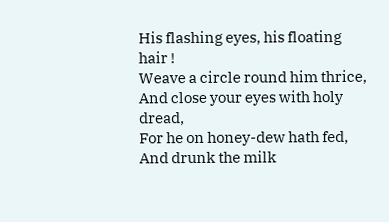His flashing eyes, his floating hair !
Weave a circle round him thrice,
And close your eyes with holy dread,
For he on honey-dew hath fed,
And drunk the milk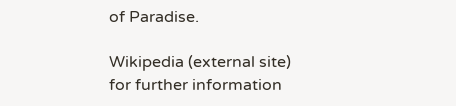of Paradise.

Wikipedia (external site) for further information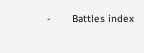-       Battles index